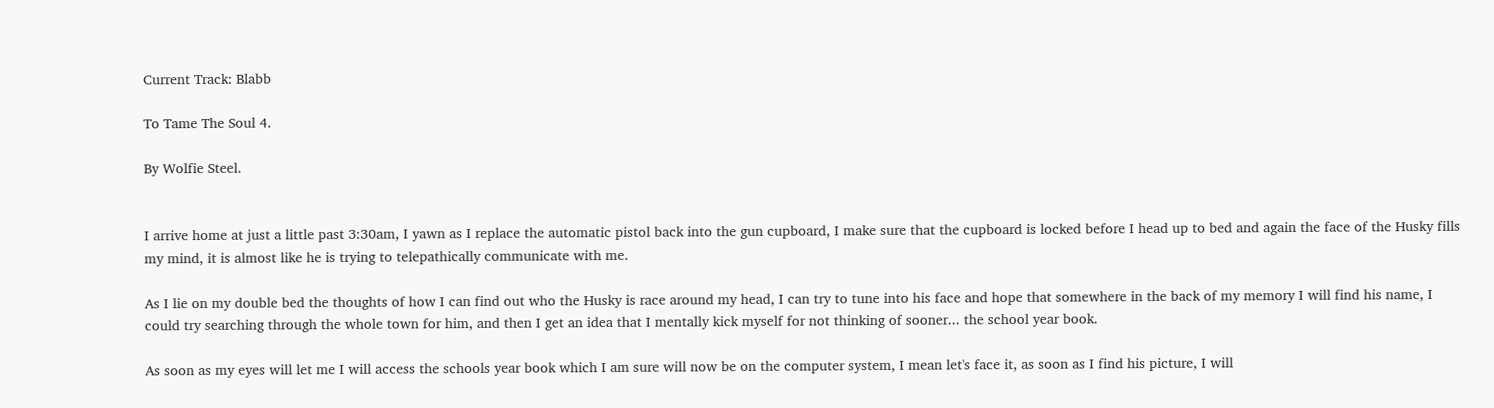Current Track: Blabb

To Tame The Soul 4.

By Wolfie Steel.


I arrive home at just a little past 3:30am, I yawn as I replace the automatic pistol back into the gun cupboard, I make sure that the cupboard is locked before I head up to bed and again the face of the Husky fills my mind, it is almost like he is trying to telepathically communicate with me.

As I lie on my double bed the thoughts of how I can find out who the Husky is race around my head, I can try to tune into his face and hope that somewhere in the back of my memory I will find his name, I could try searching through the whole town for him, and then I get an idea that I mentally kick myself for not thinking of sooner... the school year book.

As soon as my eyes will let me I will access the schools year book which I am sure will now be on the computer system, I mean let's face it, as soon as I find his picture, I will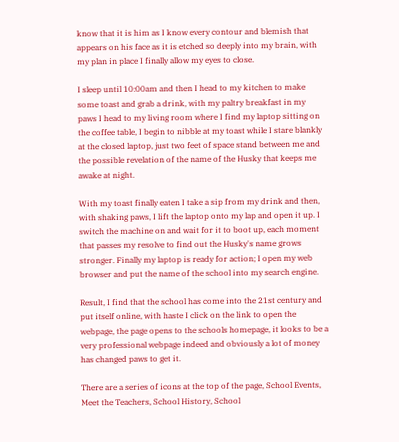know that it is him as I know every contour and blemish that appears on his face as it is etched so deeply into my brain, with my plan in place I finally allow my eyes to close.

I sleep until 10:00am and then I head to my kitchen to make some toast and grab a drink, with my paltry breakfast in my paws I head to my living room where I find my laptop sitting on the coffee table, I begin to nibble at my toast while I stare blankly at the closed laptop, just two feet of space stand between me and the possible revelation of the name of the Husky that keeps me awake at night.

With my toast finally eaten I take a sip from my drink and then, with shaking paws, I lift the laptop onto my lap and open it up. I switch the machine on and wait for it to boot up, each moment that passes my resolve to find out the Husky's name grows stronger. Finally my laptop is ready for action; I open my web browser and put the name of the school into my search engine.

Result, I find that the school has come into the 21st century and put itself online, with haste I click on the link to open the webpage, the page opens to the schools homepage, it looks to be a very professional webpage indeed and obviously a lot of money has changed paws to get it.

There are a series of icons at the top of the page, School Events, Meet the Teachers, School History, School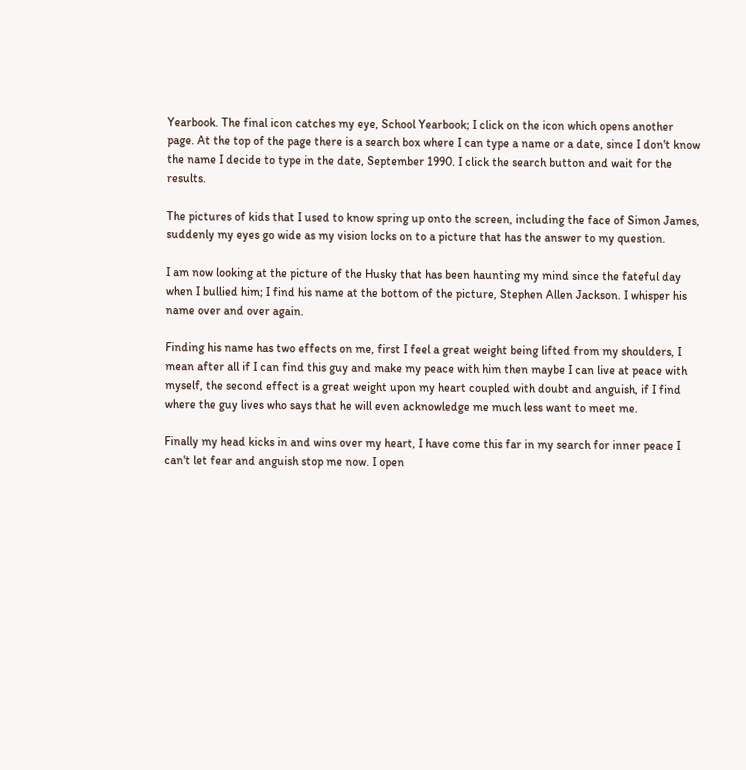Yearbook. The final icon catches my eye, School Yearbook; I click on the icon which opens another page. At the top of the page there is a search box where I can type a name or a date, since I don't know the name I decide to type in the date, September 1990. I click the search button and wait for the results.

The pictures of kids that I used to know spring up onto the screen, including the face of Simon James, suddenly my eyes go wide as my vision locks on to a picture that has the answer to my question.

I am now looking at the picture of the Husky that has been haunting my mind since the fateful day when I bullied him; I find his name at the bottom of the picture, Stephen Allen Jackson. I whisper his name over and over again.

Finding his name has two effects on me, first I feel a great weight being lifted from my shoulders, I mean after all if I can find this guy and make my peace with him then maybe I can live at peace with myself, the second effect is a great weight upon my heart coupled with doubt and anguish, if I find where the guy lives who says that he will even acknowledge me much less want to meet me.

Finally my head kicks in and wins over my heart, I have come this far in my search for inner peace I can't let fear and anguish stop me now. I open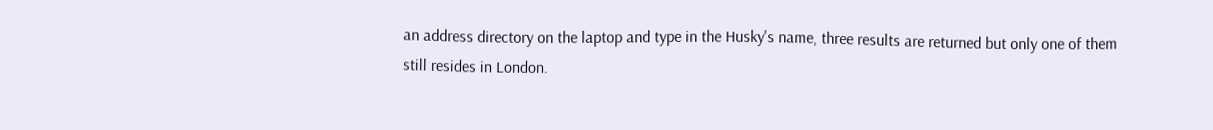an address directory on the laptop and type in the Husky's name, three results are returned but only one of them still resides in London.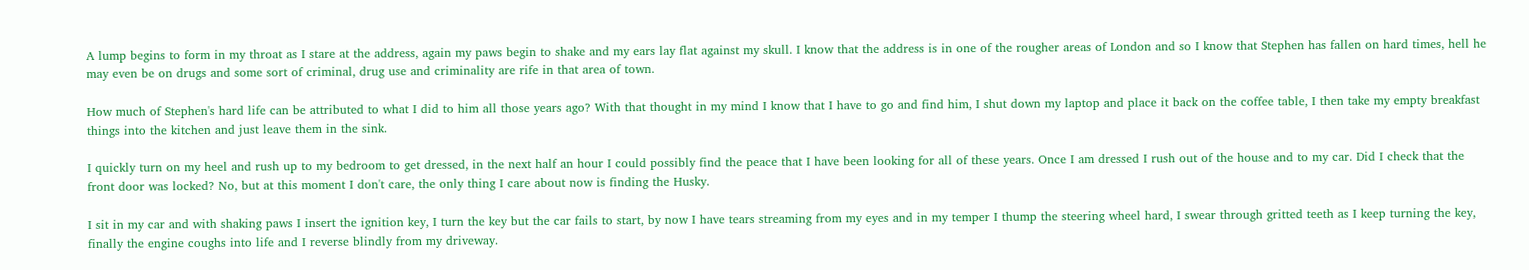A lump begins to form in my throat as I stare at the address, again my paws begin to shake and my ears lay flat against my skull. I know that the address is in one of the rougher areas of London and so I know that Stephen has fallen on hard times, hell he may even be on drugs and some sort of criminal, drug use and criminality are rife in that area of town.

How much of Stephen's hard life can be attributed to what I did to him all those years ago? With that thought in my mind I know that I have to go and find him, I shut down my laptop and place it back on the coffee table, I then take my empty breakfast things into the kitchen and just leave them in the sink.

I quickly turn on my heel and rush up to my bedroom to get dressed, in the next half an hour I could possibly find the peace that I have been looking for all of these years. Once I am dressed I rush out of the house and to my car. Did I check that the front door was locked? No, but at this moment I don't care, the only thing I care about now is finding the Husky.

I sit in my car and with shaking paws I insert the ignition key, I turn the key but the car fails to start, by now I have tears streaming from my eyes and in my temper I thump the steering wheel hard, I swear through gritted teeth as I keep turning the key, finally the engine coughs into life and I reverse blindly from my driveway.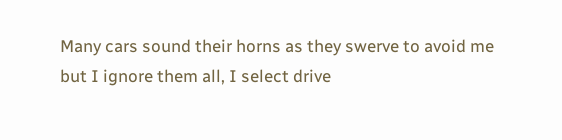Many cars sound their horns as they swerve to avoid me but I ignore them all, I select drive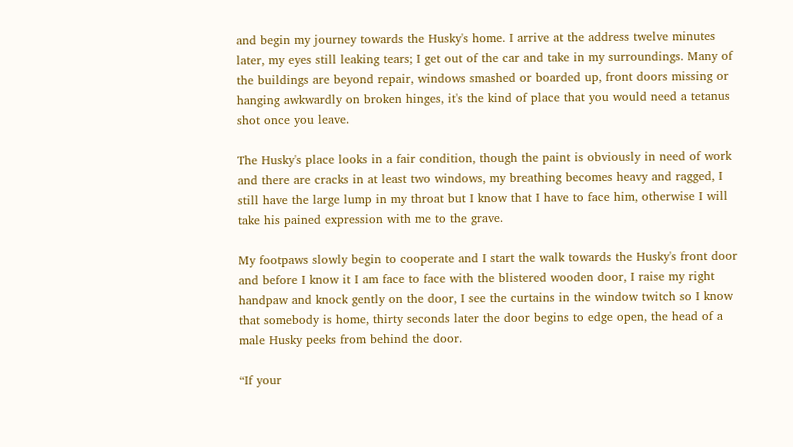and begin my journey towards the Husky's home. I arrive at the address twelve minutes later, my eyes still leaking tears; I get out of the car and take in my surroundings. Many of the buildings are beyond repair, windows smashed or boarded up, front doors missing or hanging awkwardly on broken hinges, it's the kind of place that you would need a tetanus shot once you leave.

The Husky's place looks in a fair condition, though the paint is obviously in need of work and there are cracks in at least two windows, my breathing becomes heavy and ragged, I still have the large lump in my throat but I know that I have to face him, otherwise I will take his pained expression with me to the grave.

My footpaws slowly begin to cooperate and I start the walk towards the Husky's front door and before I know it I am face to face with the blistered wooden door, I raise my right handpaw and knock gently on the door, I see the curtains in the window twitch so I know that somebody is home, thirty seconds later the door begins to edge open, the head of a male Husky peeks from behind the door.

“If your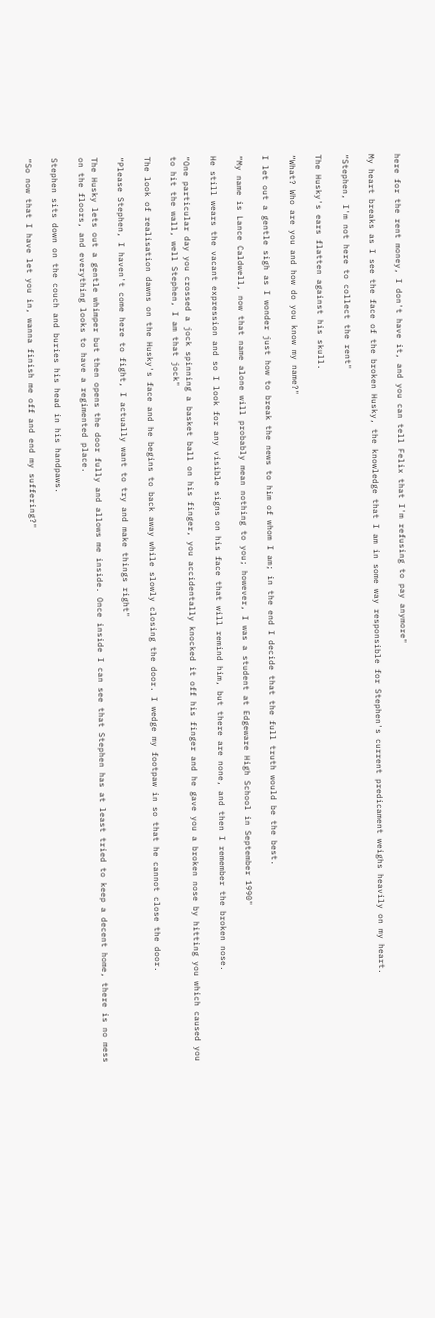here for the rent money, I don't have it, and you can tell Felix that I'm refusing to pay anymore"

My heart breaks as I see the face of the broken Husky, the knowledge that I am in some way responsible for Stephen's current predicament weighs heavily on my heart.

“Stephen, I'm not here to collect the rent"

The Husky's ears flatten against his skull.

“What? Who are you and how do you know my name?"

I let out a gentle sigh as I wonder just how to break the news to him of whom I am; in the end I decide that the full truth would be the best.

“My name is Lance Caldwell, now that name alone will probably mean nothing to you; however, I was a student at Edgeware High School in September 1990"

He still wears the vacant expression and so I look for any visible signs on his face that will remind him, but there are none, and then I remember the broken nose.

“One particular day you crossed a jock spinning a basket ball on his finger, you accidentally knocked it off his finger and he gave you a broken nose by hitting you which caused you to hit the wall, well Stephen, I am that jock"

The look of realisation dawns on the Husky's face and he begins to back away while slowly closing the door. I wedge my footpaw in so that he cannot close the door.

“Please Stephen, I haven't come here to fight, I actually want to try and make things right"

The Husky lets out a gentle whimper but then opens the door fully and allows me inside. Once inside I can see that Stephen has at least tried to keep a decent home, there is no mess on the floors, and everything looks to have a regimented place.

Stephen sits down on the couch and buries his head in his handpaws.

“So now that I have let you in, wanna finish me off and end my suffering?"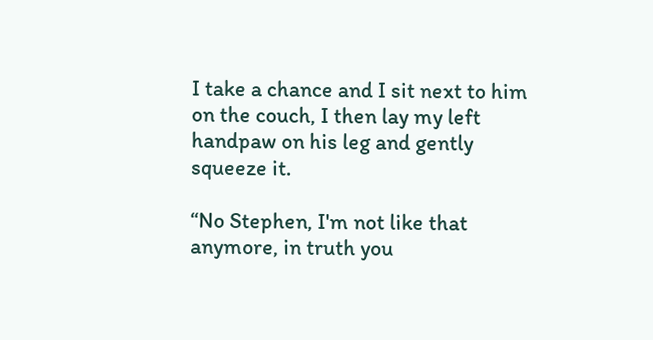I take a chance and I sit next to him on the couch, I then lay my left handpaw on his leg and gently squeeze it.

“No Stephen, I'm not like that anymore, in truth you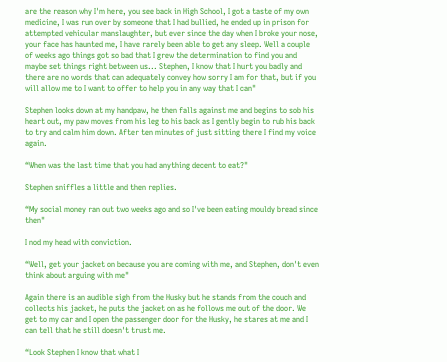are the reason why I'm here, you see back in High School, I got a taste of my own medicine, I was run over by someone that I had bullied, he ended up in prison for attempted vehicular manslaughter, but ever since the day when I broke your nose, your face has haunted me, I have rarely been able to get any sleep. Well a couple of weeks ago things got so bad that I grew the determination to find you and maybe set things right between us... Stephen, I know that I hurt you badly and there are no words that can adequately convey how sorry I am for that, but if you will allow me to I want to offer to help you in any way that I can"

Stephen looks down at my handpaw, he then falls against me and begins to sob his heart out, my paw moves from his leg to his back as I gently begin to rub his back to try and calm him down. After ten minutes of just sitting there I find my voice again.

“When was the last time that you had anything decent to eat?"

Stephen sniffles a little and then replies.

“My social money ran out two weeks ago and so I've been eating mouldy bread since then"

I nod my head with conviction.

“Well, get your jacket on because you are coming with me, and Stephen, don't even think about arguing with me"

Again there is an audible sigh from the Husky but he stands from the couch and collects his jacket, he puts the jacket on as he follows me out of the door. We get to my car and I open the passenger door for the Husky, he stares at me and I can tell that he still doesn't trust me.

“Look Stephen I know that what I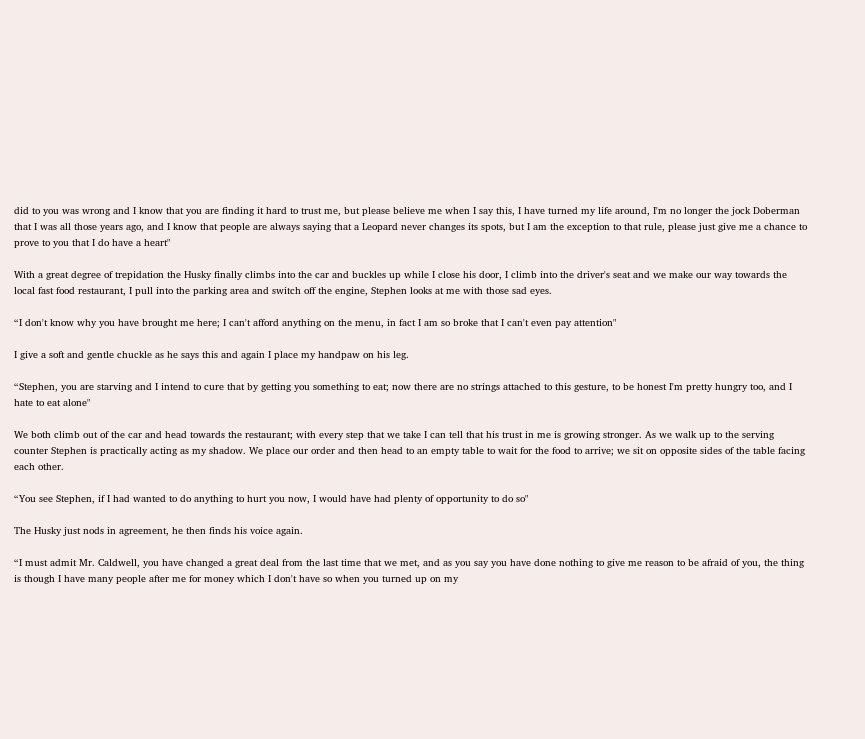did to you was wrong and I know that you are finding it hard to trust me, but please believe me when I say this, I have turned my life around, I'm no longer the jock Doberman that I was all those years ago, and I know that people are always saying that a Leopard never changes its spots, but I am the exception to that rule, please just give me a chance to prove to you that I do have a heart"

With a great degree of trepidation the Husky finally climbs into the car and buckles up while I close his door, I climb into the driver's seat and we make our way towards the local fast food restaurant, I pull into the parking area and switch off the engine, Stephen looks at me with those sad eyes.

“I don't know why you have brought me here; I can't afford anything on the menu, in fact I am so broke that I can't even pay attention"

I give a soft and gentle chuckle as he says this and again I place my handpaw on his leg.

“Stephen, you are starving and I intend to cure that by getting you something to eat; now there are no strings attached to this gesture, to be honest I'm pretty hungry too, and I hate to eat alone"

We both climb out of the car and head towards the restaurant; with every step that we take I can tell that his trust in me is growing stronger. As we walk up to the serving counter Stephen is practically acting as my shadow. We place our order and then head to an empty table to wait for the food to arrive; we sit on opposite sides of the table facing each other.

“You see Stephen, if I had wanted to do anything to hurt you now, I would have had plenty of opportunity to do so"

The Husky just nods in agreement, he then finds his voice again.

“I must admit Mr. Caldwell, you have changed a great deal from the last time that we met, and as you say you have done nothing to give me reason to be afraid of you, the thing is though I have many people after me for money which I don't have so when you turned up on my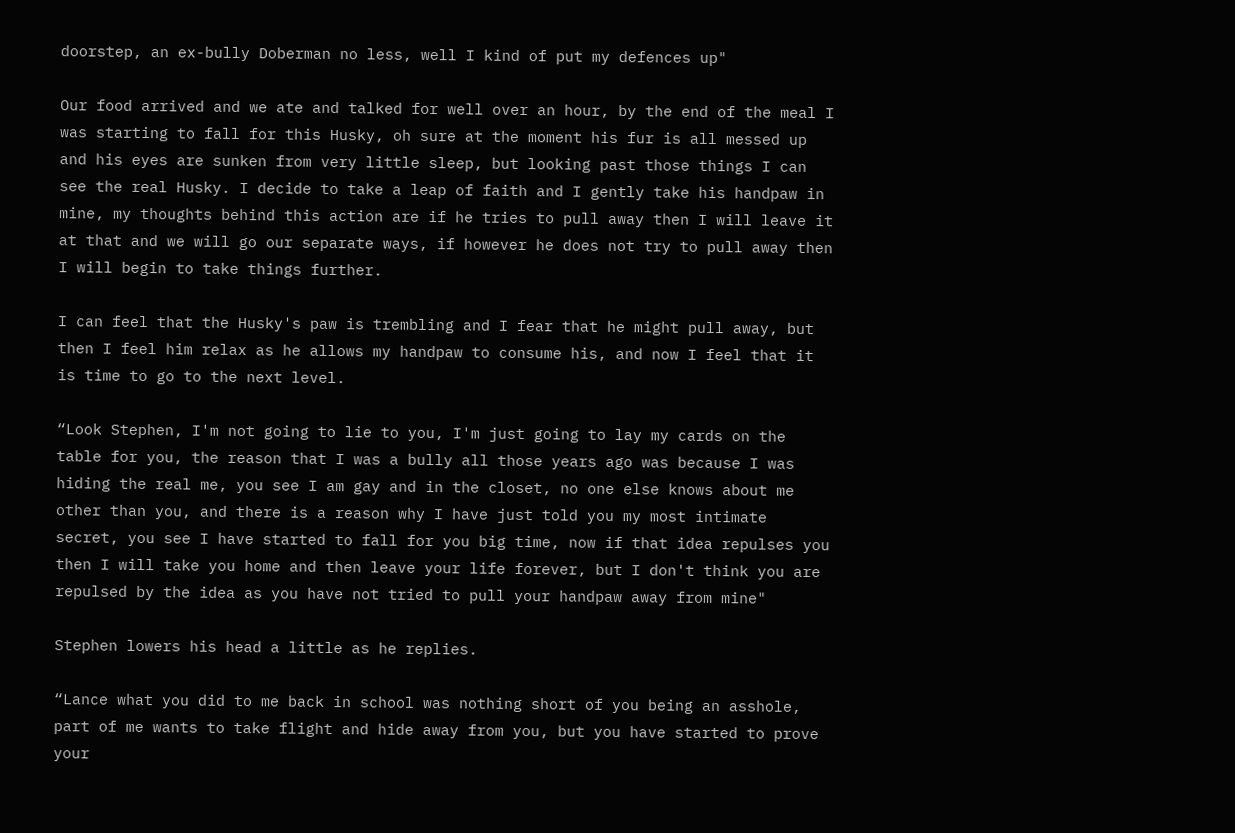doorstep, an ex-bully Doberman no less, well I kind of put my defences up"

Our food arrived and we ate and talked for well over an hour, by the end of the meal I was starting to fall for this Husky, oh sure at the moment his fur is all messed up and his eyes are sunken from very little sleep, but looking past those things I can see the real Husky. I decide to take a leap of faith and I gently take his handpaw in mine, my thoughts behind this action are if he tries to pull away then I will leave it at that and we will go our separate ways, if however he does not try to pull away then I will begin to take things further.

I can feel that the Husky's paw is trembling and I fear that he might pull away, but then I feel him relax as he allows my handpaw to consume his, and now I feel that it is time to go to the next level.

“Look Stephen, I'm not going to lie to you, I'm just going to lay my cards on the table for you, the reason that I was a bully all those years ago was because I was hiding the real me, you see I am gay and in the closet, no one else knows about me other than you, and there is a reason why I have just told you my most intimate secret, you see I have started to fall for you big time, now if that idea repulses you then I will take you home and then leave your life forever, but I don't think you are repulsed by the idea as you have not tried to pull your handpaw away from mine"

Stephen lowers his head a little as he replies.

“Lance what you did to me back in school was nothing short of you being an asshole, part of me wants to take flight and hide away from you, but you have started to prove your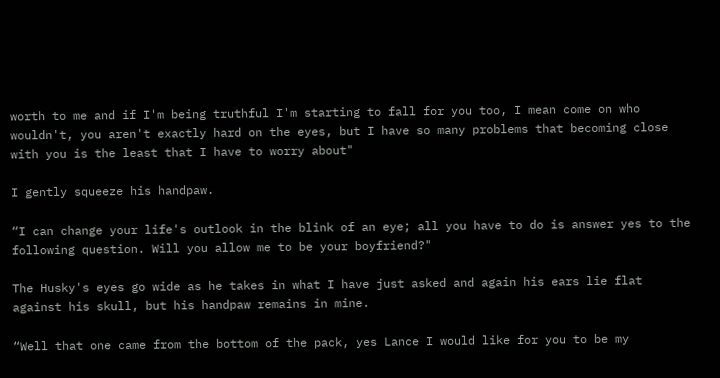worth to me and if I'm being truthful I'm starting to fall for you too, I mean come on who wouldn't, you aren't exactly hard on the eyes, but I have so many problems that becoming close with you is the least that I have to worry about"

I gently squeeze his handpaw.

“I can change your life's outlook in the blink of an eye; all you have to do is answer yes to the following question. Will you allow me to be your boyfriend?"

The Husky's eyes go wide as he takes in what I have just asked and again his ears lie flat against his skull, but his handpaw remains in mine.

“Well that one came from the bottom of the pack, yes Lance I would like for you to be my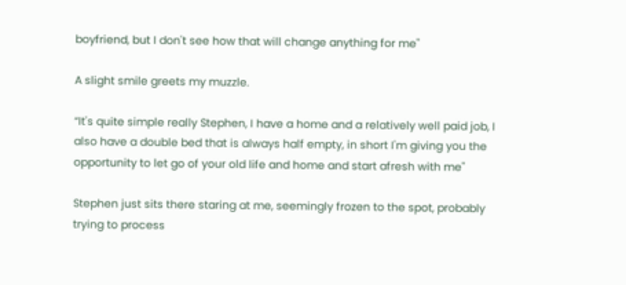boyfriend, but I don't see how that will change anything for me"

A slight smile greets my muzzle.

“It's quite simple really Stephen, I have a home and a relatively well paid job, I also have a double bed that is always half empty, in short I'm giving you the opportunity to let go of your old life and home and start afresh with me"

Stephen just sits there staring at me, seemingly frozen to the spot, probably trying to process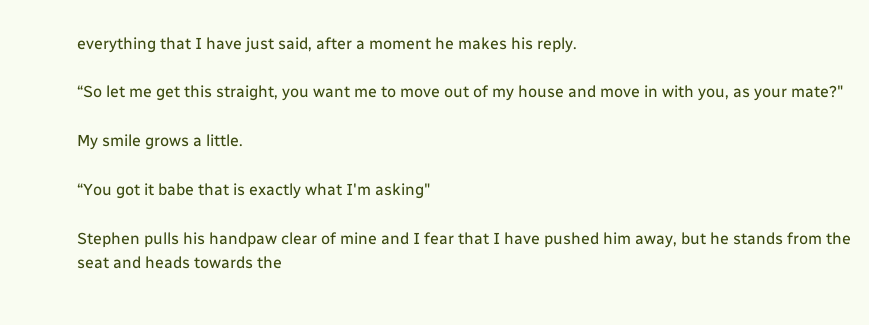everything that I have just said, after a moment he makes his reply.

“So let me get this straight, you want me to move out of my house and move in with you, as your mate?"

My smile grows a little.

“You got it babe that is exactly what I'm asking"

Stephen pulls his handpaw clear of mine and I fear that I have pushed him away, but he stands from the seat and heads towards the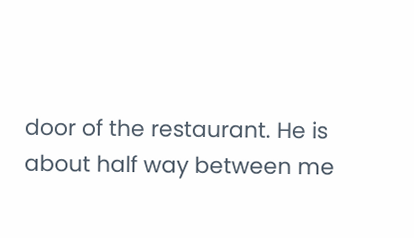door of the restaurant. He is about half way between me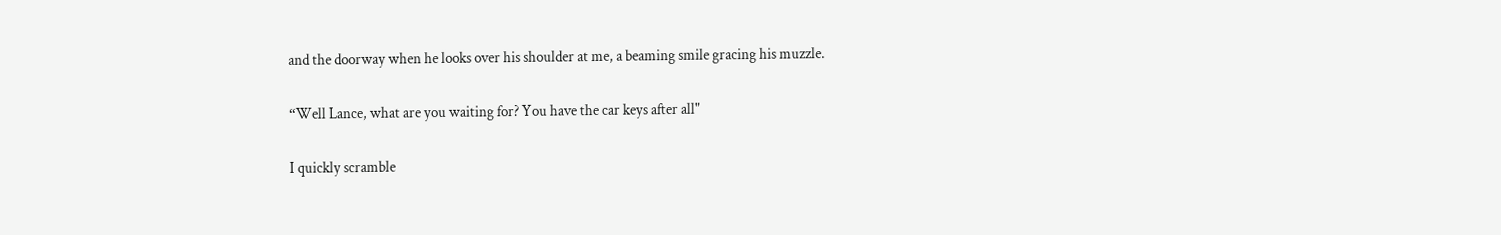and the doorway when he looks over his shoulder at me, a beaming smile gracing his muzzle.

“Well Lance, what are you waiting for? You have the car keys after all"

I quickly scramble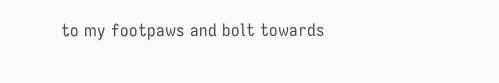to my footpaws and bolt towards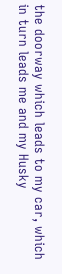the doorway which leads to my car, which in turn leads me and my Husky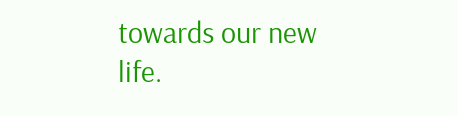towards our new life.